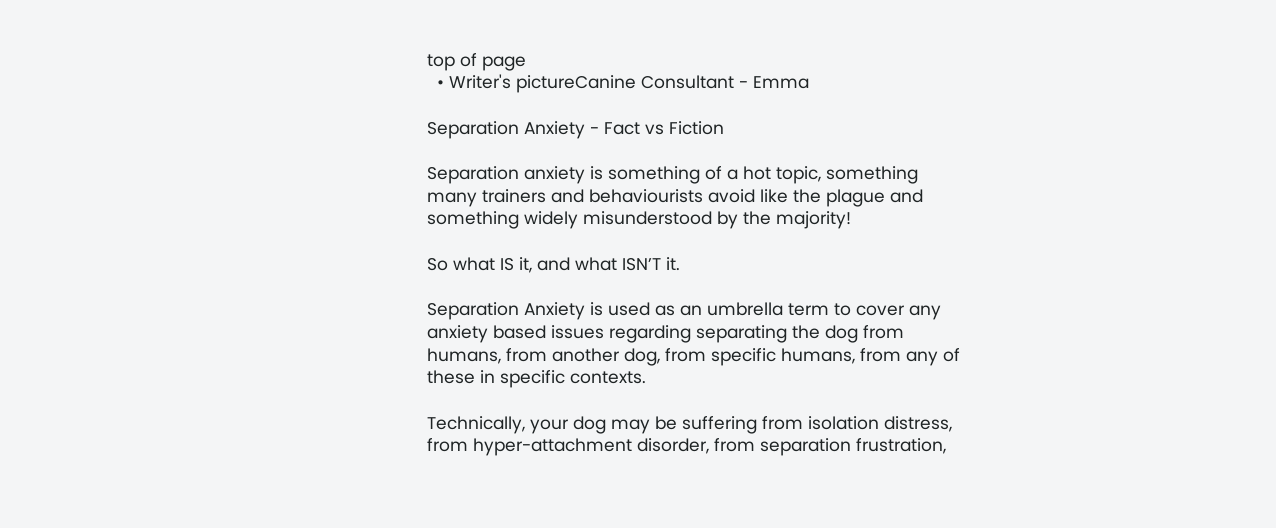top of page
  • Writer's pictureCanine Consultant - Emma

Separation Anxiety - Fact vs Fiction

Separation anxiety is something of a hot topic, something many trainers and behaviourists avoid like the plague and something widely misunderstood by the majority!

So what IS it, and what ISN’T it.

Separation Anxiety is used as an umbrella term to cover any anxiety based issues regarding separating the dog from humans, from another dog, from specific humans, from any of these in specific contexts.

Technically, your dog may be suffering from isolation distress, from hyper-attachment disorder, from separation frustration,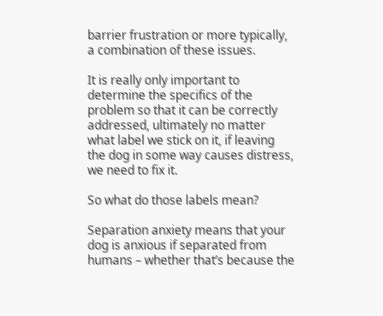barrier frustration or more typically, a combination of these issues.

It is really only important to determine the specifics of the problem so that it can be correctly addressed, ultimately no matter what label we stick on it, if leaving the dog in some way causes distress, we need to fix it.

So what do those labels mean?

Separation anxiety means that your dog is anxious if separated from humans – whether that’s because the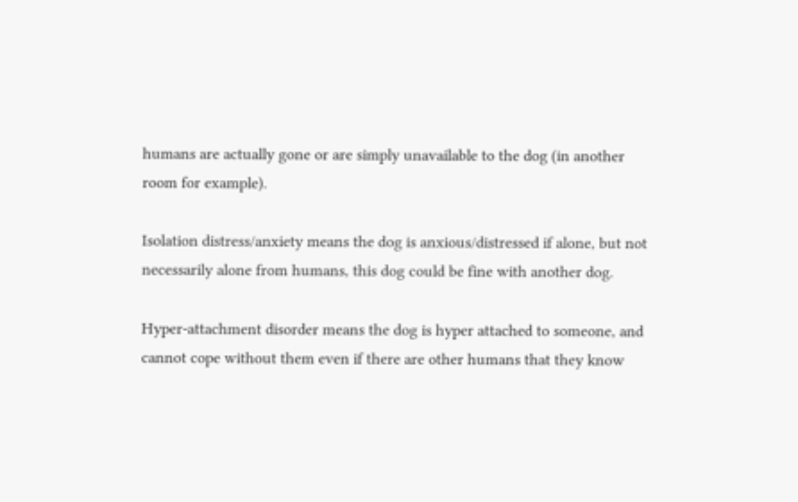humans are actually gone or are simply unavailable to the dog (in another room for example).

Isolation distress/anxiety means the dog is anxious/distressed if alone, but not necessarily alone from humans, this dog could be fine with another dog.

Hyper-attachment disorder means the dog is hyper attached to someone, and cannot cope without them even if there are other humans that they know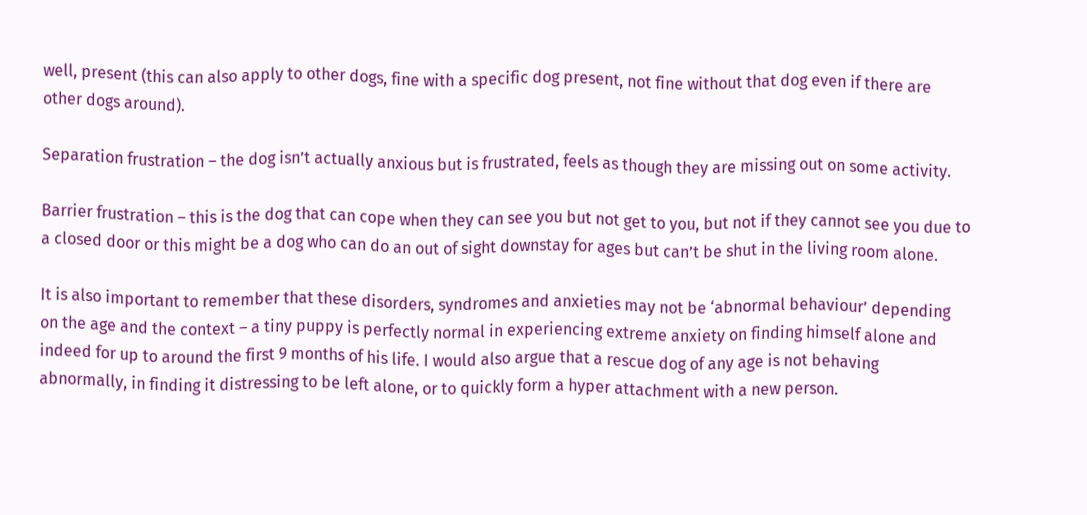well, present (this can also apply to other dogs, fine with a specific dog present, not fine without that dog even if there are other dogs around).

Separation frustration – the dog isn’t actually anxious but is frustrated, feels as though they are missing out on some activity.

Barrier frustration – this is the dog that can cope when they can see you but not get to you, but not if they cannot see you due to a closed door or this might be a dog who can do an out of sight downstay for ages but can’t be shut in the living room alone.

It is also important to remember that these disorders, syndromes and anxieties may not be ‘abnormal behaviour’ depending on the age and the context – a tiny puppy is perfectly normal in experiencing extreme anxiety on finding himself alone and indeed for up to around the first 9 months of his life. I would also argue that a rescue dog of any age is not behaving abnormally, in finding it distressing to be left alone, or to quickly form a hyper attachment with a new person.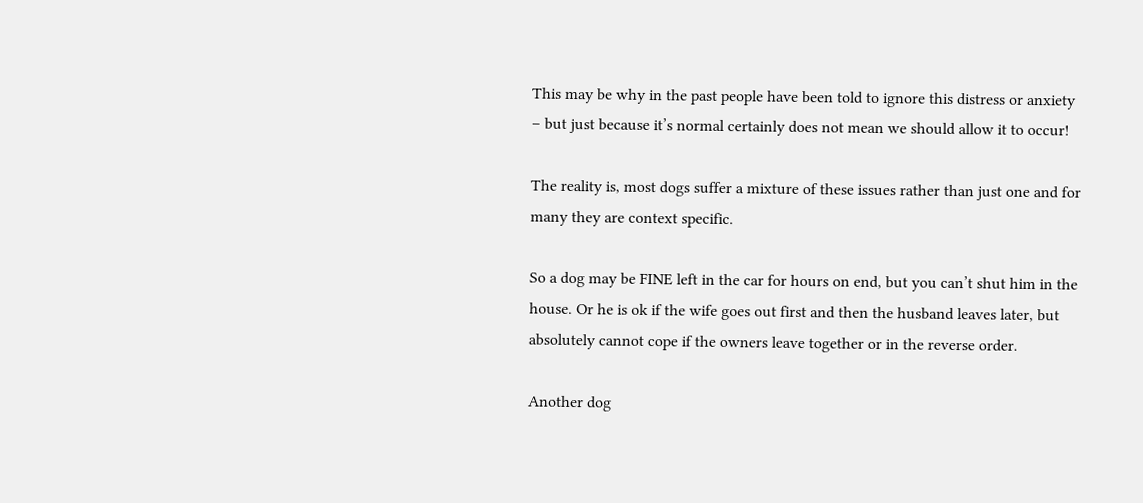This may be why in the past people have been told to ignore this distress or anxiety – but just because it’s normal certainly does not mean we should allow it to occur!

The reality is, most dogs suffer a mixture of these issues rather than just one and for many they are context specific.

So a dog may be FINE left in the car for hours on end, but you can’t shut him in the house. Or he is ok if the wife goes out first and then the husband leaves later, but absolutely cannot cope if the owners leave together or in the reverse order.

Another dog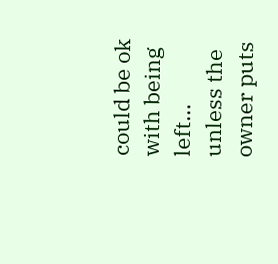could be ok with being left… unless the owner puts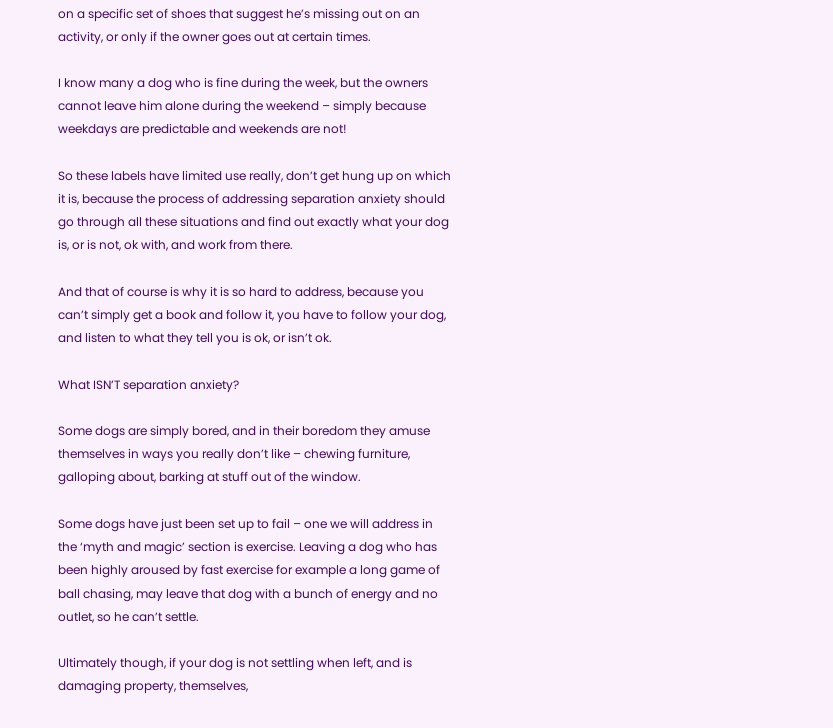on a specific set of shoes that suggest he’s missing out on an activity, or only if the owner goes out at certain times.

I know many a dog who is fine during the week, but the owners cannot leave him alone during the weekend – simply because weekdays are predictable and weekends are not!

So these labels have limited use really, don’t get hung up on which it is, because the process of addressing separation anxiety should go through all these situations and find out exactly what your dog is, or is not, ok with, and work from there.

And that of course is why it is so hard to address, because you can’t simply get a book and follow it, you have to follow your dog, and listen to what they tell you is ok, or isn’t ok.

What ISN’T separation anxiety?

Some dogs are simply bored, and in their boredom they amuse themselves in ways you really don’t like – chewing furniture, galloping about, barking at stuff out of the window.

Some dogs have just been set up to fail – one we will address in the ‘myth and magic’ section is exercise. Leaving a dog who has been highly aroused by fast exercise for example a long game of ball chasing, may leave that dog with a bunch of energy and no outlet, so he can’t settle.

Ultimately though, if your dog is not settling when left, and is damaging property, themselves,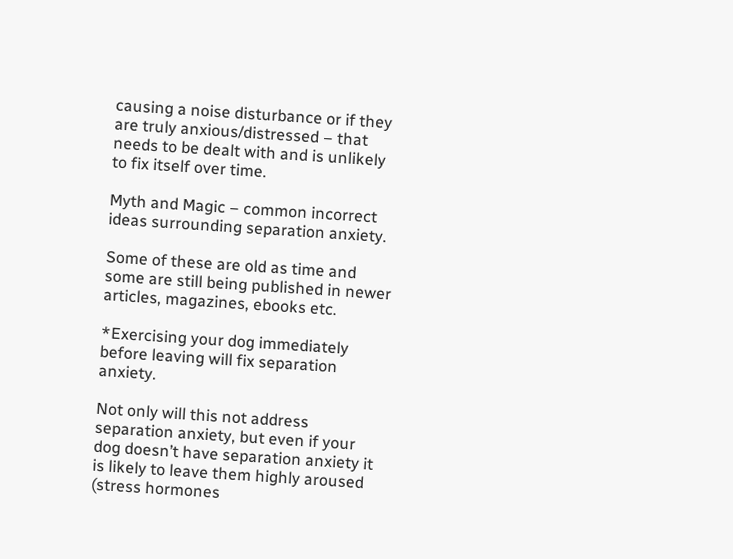causing a noise disturbance or if they are truly anxious/distressed – that needs to be dealt with and is unlikely to fix itself over time.

Myth and Magic – common incorrect ideas surrounding separation anxiety.

Some of these are old as time and some are still being published in newer articles, magazines, ebooks etc.

*Exercising your dog immediately before leaving will fix separation anxiety.

Not only will this not address separation anxiety, but even if your dog doesn’t have separation anxiety it is likely to leave them highly aroused (stress hormones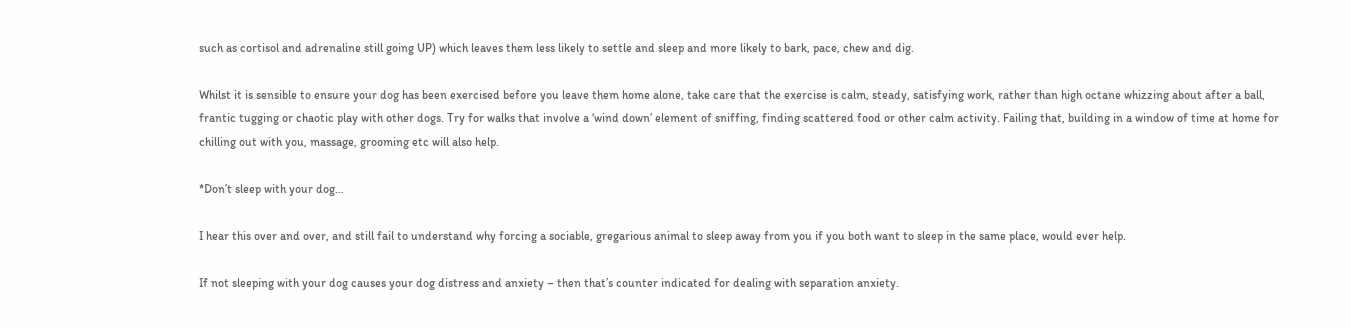such as cortisol and adrenaline still going UP) which leaves them less likely to settle and sleep and more likely to bark, pace, chew and dig.

Whilst it is sensible to ensure your dog has been exercised before you leave them home alone, take care that the exercise is calm, steady, satisfying work, rather than high octane whizzing about after a ball, frantic tugging or chaotic play with other dogs. Try for walks that involve a ‘wind down’ element of sniffing, finding scattered food or other calm activity. Failing that, building in a window of time at home for chilling out with you, massage, grooming etc will also help.

*Don’t sleep with your dog…

I hear this over and over, and still fail to understand why forcing a sociable, gregarious animal to sleep away from you if you both want to sleep in the same place, would ever help.

If not sleeping with your dog causes your dog distress and anxiety – then that’s counter indicated for dealing with separation anxiety.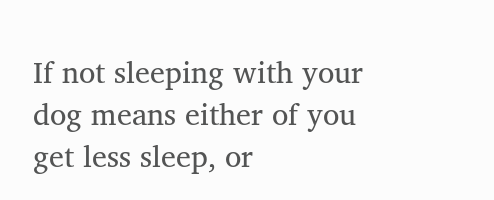If not sleeping with your dog means either of you get less sleep, or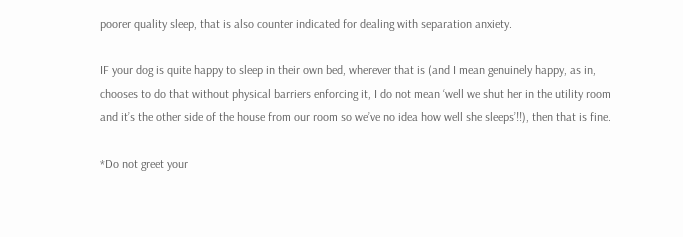poorer quality sleep, that is also counter indicated for dealing with separation anxiety.

IF your dog is quite happy to sleep in their own bed, wherever that is (and I mean genuinely happy, as in, chooses to do that without physical barriers enforcing it, I do not mean ‘well we shut her in the utility room and it’s the other side of the house from our room so we’ve no idea how well she sleeps’!!), then that is fine.

*Do not greet your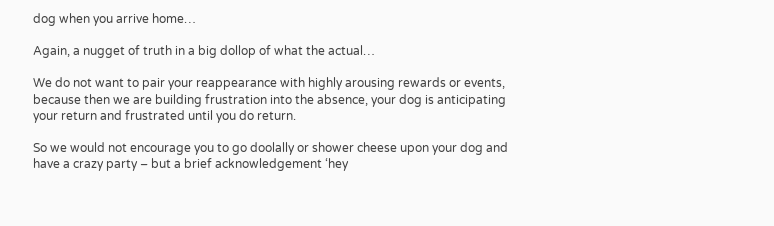dog when you arrive home…

Again, a nugget of truth in a big dollop of what the actual…

We do not want to pair your reappearance with highly arousing rewards or events, because then we are building frustration into the absence, your dog is anticipating your return and frustrated until you do return.

So we would not encourage you to go doolally or shower cheese upon your dog and have a crazy party – but a brief acknowledgement ‘hey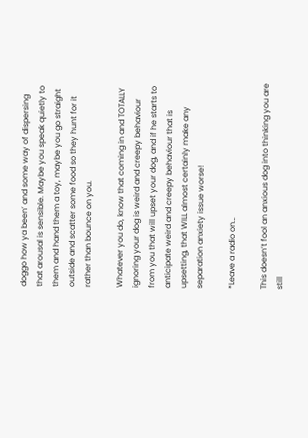doggo how ya been’ and some way of dispersing that arousal is sensible. Maybe you speak quietly to them and hand them a toy, maybe you go straight outside and scatter some food so they hunt for it rather than bounce on you.

Whatever you do, know that coming in and TOTALLY ignoring your dog is weird and creepy behaviour from you that will upset your dog, and if he starts to anticipate weird and creepy behaviour that is upsetting, that WILL almost certainly make any separation anxiety issue worse!

*Leave a radio on…

This doesn’t fool an anxious dog into thinking you are still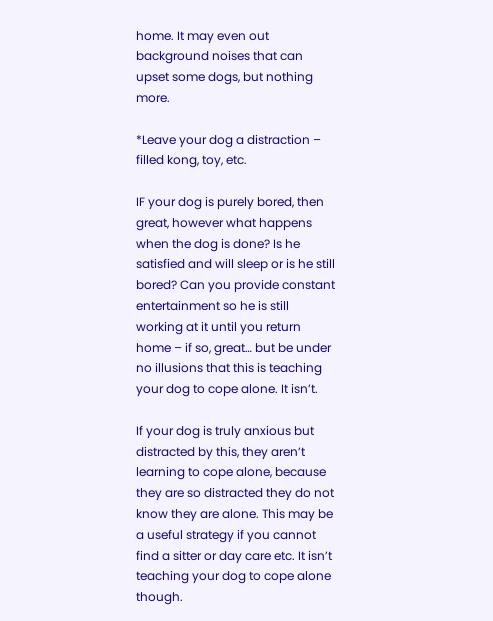home. It may even out background noises that can upset some dogs, but nothing more.

*Leave your dog a distraction – filled kong, toy, etc.

IF your dog is purely bored, then great, however what happens when the dog is done? Is he satisfied and will sleep or is he still bored? Can you provide constant entertainment so he is still working at it until you return home – if so, great… but be under no illusions that this is teaching your dog to cope alone. It isn’t.

If your dog is truly anxious but distracted by this, they aren’t learning to cope alone, because they are so distracted they do not know they are alone. This may be a useful strategy if you cannot find a sitter or day care etc. It isn’t teaching your dog to cope alone though.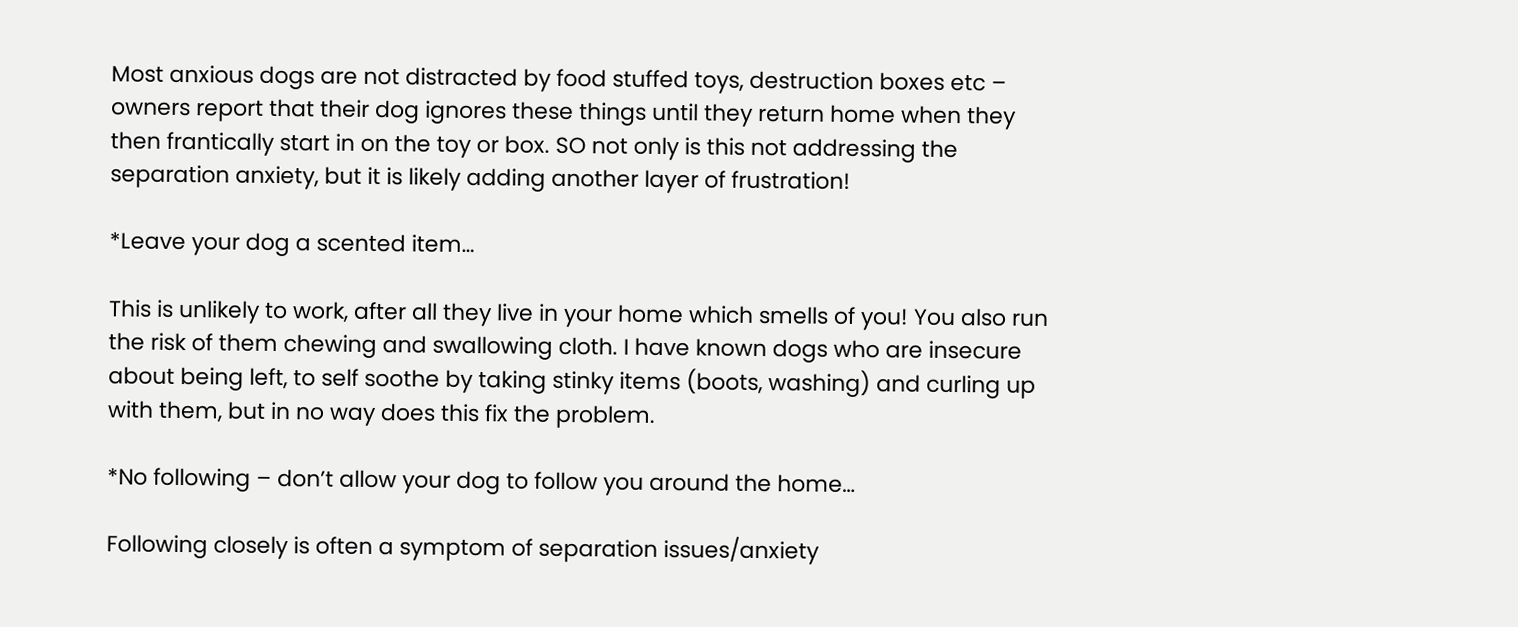Most anxious dogs are not distracted by food stuffed toys, destruction boxes etc – owners report that their dog ignores these things until they return home when they then frantically start in on the toy or box. SO not only is this not addressing the separation anxiety, but it is likely adding another layer of frustration!

*Leave your dog a scented item…

This is unlikely to work, after all they live in your home which smells of you! You also run the risk of them chewing and swallowing cloth. I have known dogs who are insecure about being left, to self soothe by taking stinky items (boots, washing) and curling up with them, but in no way does this fix the problem.

*No following – don’t allow your dog to follow you around the home…

Following closely is often a symptom of separation issues/anxiety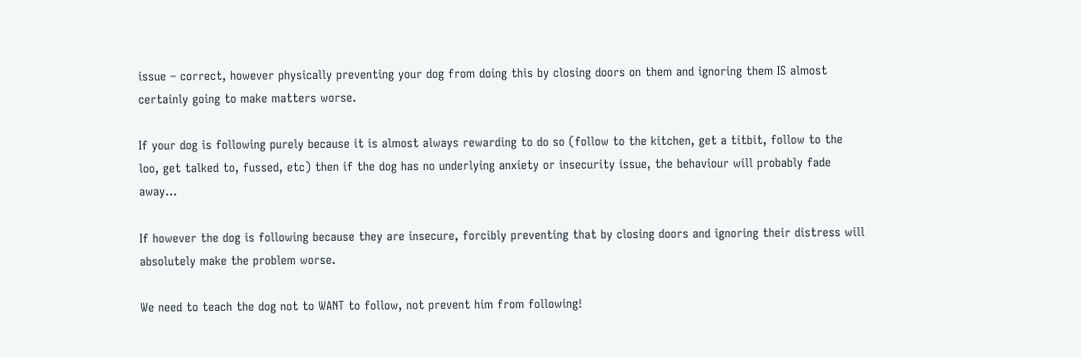issue – correct, however physically preventing your dog from doing this by closing doors on them and ignoring them IS almost certainly going to make matters worse.

If your dog is following purely because it is almost always rewarding to do so (follow to the kitchen, get a titbit, follow to the loo, get talked to, fussed, etc) then if the dog has no underlying anxiety or insecurity issue, the behaviour will probably fade away…

If however the dog is following because they are insecure, forcibly preventing that by closing doors and ignoring their distress will absolutely make the problem worse.

We need to teach the dog not to WANT to follow, not prevent him from following!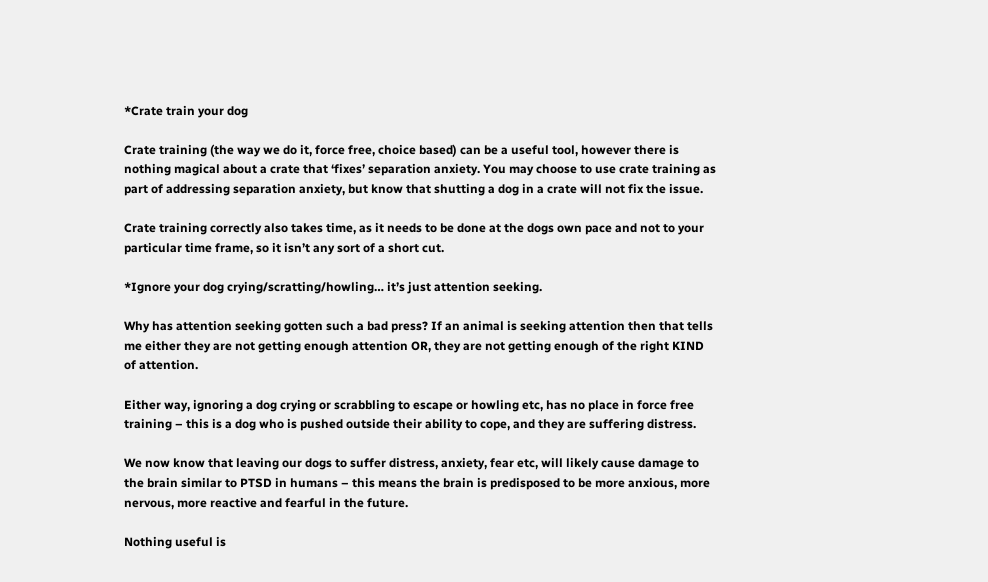*Crate train your dog

Crate training (the way we do it, force free, choice based) can be a useful tool, however there is nothing magical about a crate that ‘fixes’ separation anxiety. You may choose to use crate training as part of addressing separation anxiety, but know that shutting a dog in a crate will not fix the issue.

Crate training correctly also takes time, as it needs to be done at the dogs own pace and not to your particular time frame, so it isn’t any sort of a short cut.

*Ignore your dog crying/scratting/howling… it’s just attention seeking.

Why has attention seeking gotten such a bad press? If an animal is seeking attention then that tells me either they are not getting enough attention OR, they are not getting enough of the right KIND of attention.

Either way, ignoring a dog crying or scrabbling to escape or howling etc, has no place in force free training – this is a dog who is pushed outside their ability to cope, and they are suffering distress.

We now know that leaving our dogs to suffer distress, anxiety, fear etc, will likely cause damage to the brain similar to PTSD in humans – this means the brain is predisposed to be more anxious, more nervous, more reactive and fearful in the future.

Nothing useful is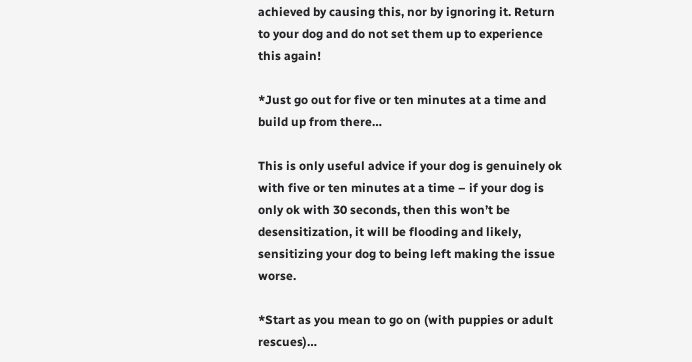achieved by causing this, nor by ignoring it. Return to your dog and do not set them up to experience this again!

*Just go out for five or ten minutes at a time and build up from there…

This is only useful advice if your dog is genuinely ok with five or ten minutes at a time – if your dog is only ok with 30 seconds, then this won’t be desensitization, it will be flooding and likely, sensitizing your dog to being left making the issue worse.

*Start as you mean to go on (with puppies or adult rescues)…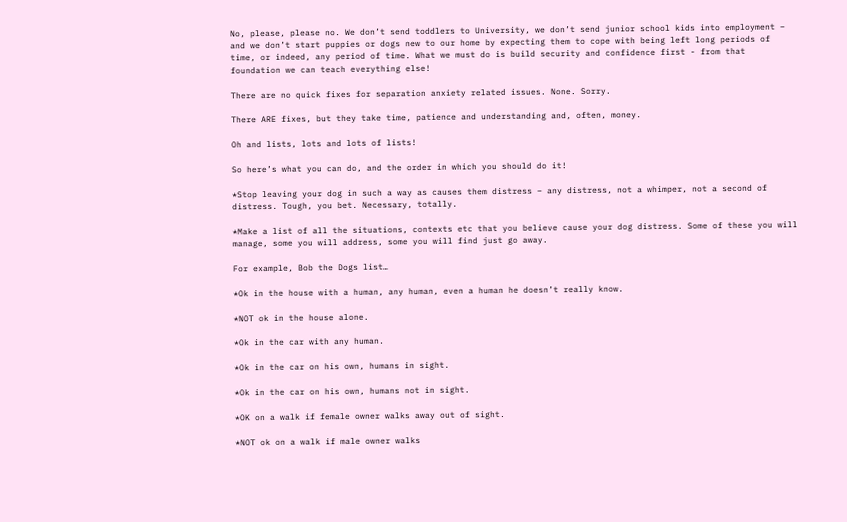No, please, please no. We don’t send toddlers to University, we don’t send junior school kids into employment – and we don’t start puppies or dogs new to our home by expecting them to cope with being left long periods of time, or indeed, any period of time. What we must do is build security and confidence first - from that foundation we can teach everything else!

There are no quick fixes for separation anxiety related issues. None. Sorry.

There ARE fixes, but they take time, patience and understanding and, often, money.

Oh and lists, lots and lots of lists!

So here’s what you can do, and the order in which you should do it!

*Stop leaving your dog in such a way as causes them distress – any distress, not a whimper, not a second of distress. Tough, you bet. Necessary, totally.

*Make a list of all the situations, contexts etc that you believe cause your dog distress. Some of these you will manage, some you will address, some you will find just go away.

For example, Bob the Dogs list…

*Ok in the house with a human, any human, even a human he doesn’t really know.

*NOT ok in the house alone.

*Ok in the car with any human.

*Ok in the car on his own, humans in sight.

*Ok in the car on his own, humans not in sight.

*OK on a walk if female owner walks away out of sight.

*NOT ok on a walk if male owner walks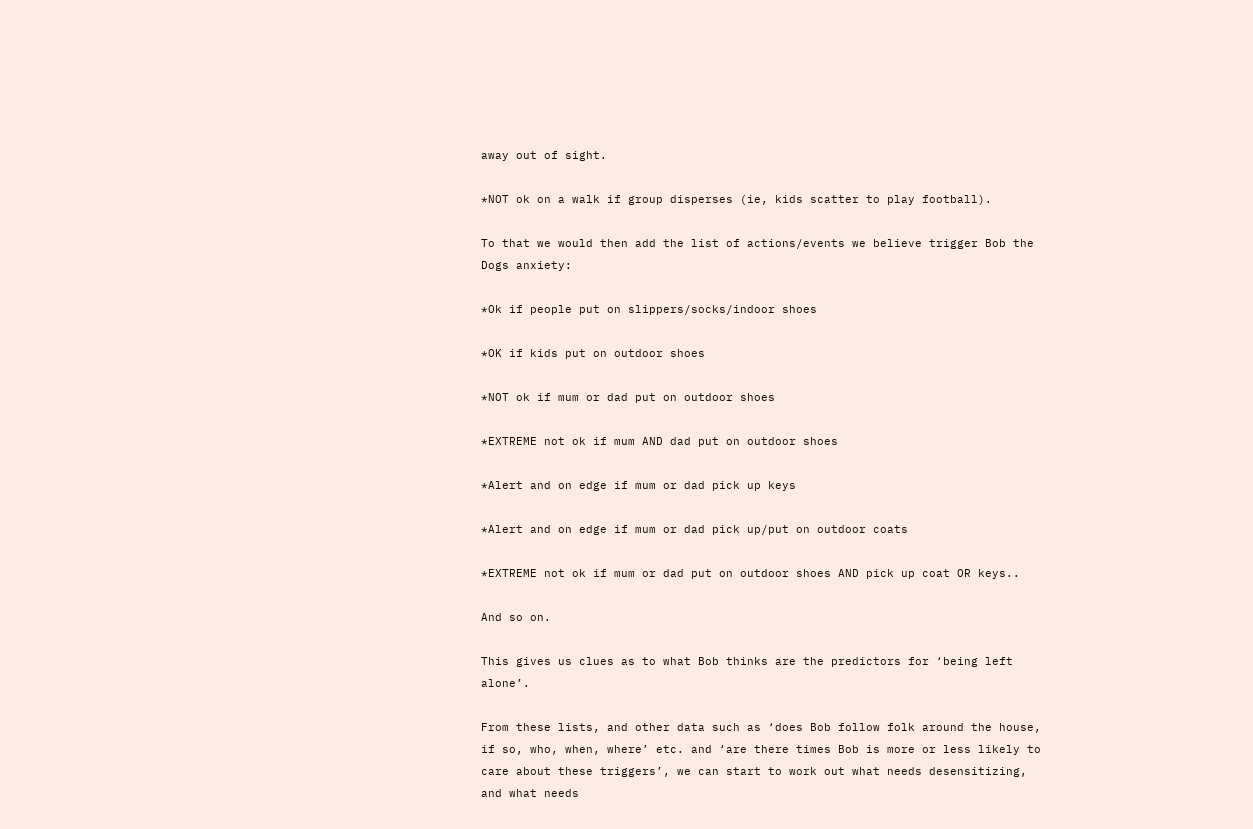away out of sight.

*NOT ok on a walk if group disperses (ie, kids scatter to play football).

To that we would then add the list of actions/events we believe trigger Bob the Dogs anxiety:

*Ok if people put on slippers/socks/indoor shoes

*OK if kids put on outdoor shoes

*NOT ok if mum or dad put on outdoor shoes

*EXTREME not ok if mum AND dad put on outdoor shoes

*Alert and on edge if mum or dad pick up keys

*Alert and on edge if mum or dad pick up/put on outdoor coats

*EXTREME not ok if mum or dad put on outdoor shoes AND pick up coat OR keys..

And so on.

This gives us clues as to what Bob thinks are the predictors for ‘being left alone’.

From these lists, and other data such as ‘does Bob follow folk around the house, if so, who, when, where’ etc. and ‘are there times Bob is more or less likely to care about these triggers’, we can start to work out what needs desensitizing, and what needs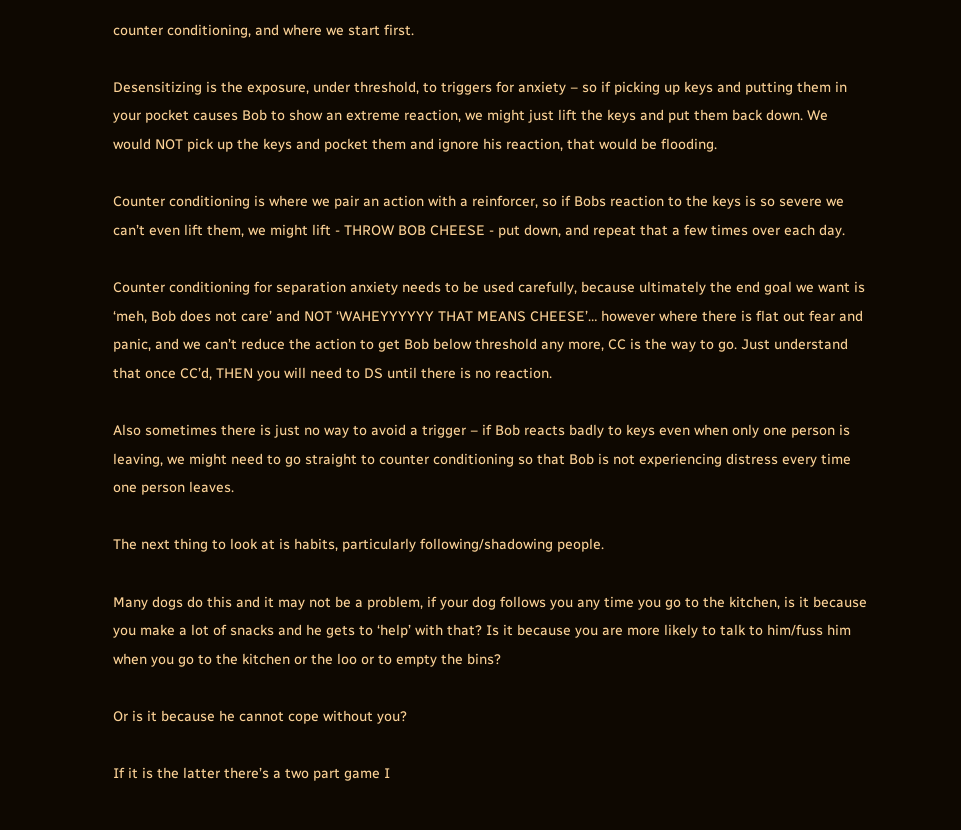counter conditioning, and where we start first.

Desensitizing is the exposure, under threshold, to triggers for anxiety – so if picking up keys and putting them in your pocket causes Bob to show an extreme reaction, we might just lift the keys and put them back down. We would NOT pick up the keys and pocket them and ignore his reaction, that would be flooding.

Counter conditioning is where we pair an action with a reinforcer, so if Bobs reaction to the keys is so severe we can’t even lift them, we might lift - THROW BOB CHEESE - put down, and repeat that a few times over each day.

Counter conditioning for separation anxiety needs to be used carefully, because ultimately the end goal we want is ‘meh, Bob does not care’ and NOT ‘WAHEYYYYYY THAT MEANS CHEESE’… however where there is flat out fear and panic, and we can’t reduce the action to get Bob below threshold any more, CC is the way to go. Just understand that once CC’d, THEN you will need to DS until there is no reaction.

Also sometimes there is just no way to avoid a trigger – if Bob reacts badly to keys even when only one person is leaving, we might need to go straight to counter conditioning so that Bob is not experiencing distress every time one person leaves.

The next thing to look at is habits, particularly following/shadowing people.

Many dogs do this and it may not be a problem, if your dog follows you any time you go to the kitchen, is it because you make a lot of snacks and he gets to ‘help’ with that? Is it because you are more likely to talk to him/fuss him when you go to the kitchen or the loo or to empty the bins?

Or is it because he cannot cope without you?

If it is the latter there’s a two part game I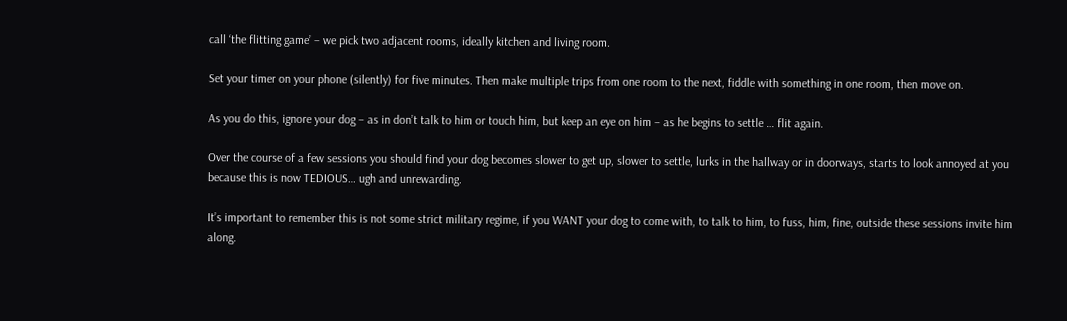call ‘the flitting game’ – we pick two adjacent rooms, ideally kitchen and living room.

Set your timer on your phone (silently) for five minutes. Then make multiple trips from one room to the next, fiddle with something in one room, then move on.

As you do this, ignore your dog – as in don’t talk to him or touch him, but keep an eye on him – as he begins to settle … flit again.

Over the course of a few sessions you should find your dog becomes slower to get up, slower to settle, lurks in the hallway or in doorways, starts to look annoyed at you because this is now TEDIOUS… ugh and unrewarding.

It’s important to remember this is not some strict military regime, if you WANT your dog to come with, to talk to him, to fuss, him, fine, outside these sessions invite him along.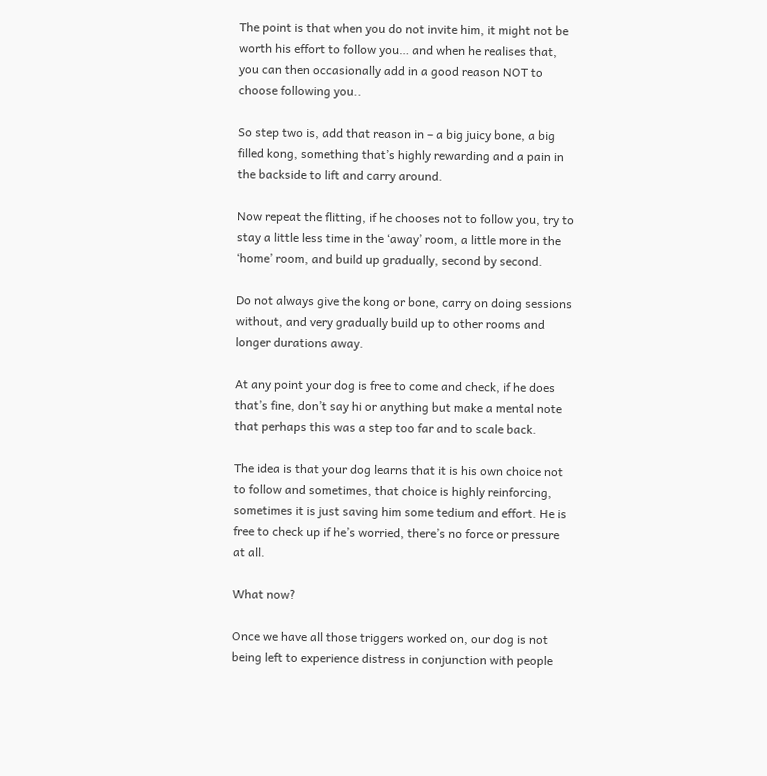The point is that when you do not invite him, it might not be worth his effort to follow you… and when he realises that, you can then occasionally add in a good reason NOT to choose following you..

So step two is, add that reason in – a big juicy bone, a big filled kong, something that’s highly rewarding and a pain in the backside to lift and carry around.

Now repeat the flitting, if he chooses not to follow you, try to stay a little less time in the ‘away’ room, a little more in the ‘home’ room, and build up gradually, second by second.

Do not always give the kong or bone, carry on doing sessions without, and very gradually build up to other rooms and longer durations away.

At any point your dog is free to come and check, if he does that’s fine, don’t say hi or anything but make a mental note that perhaps this was a step too far and to scale back.

The idea is that your dog learns that it is his own choice not to follow and sometimes, that choice is highly reinforcing, sometimes it is just saving him some tedium and effort. He is free to check up if he’s worried, there’s no force or pressure at all.

What now?

Once we have all those triggers worked on, our dog is not being left to experience distress in conjunction with people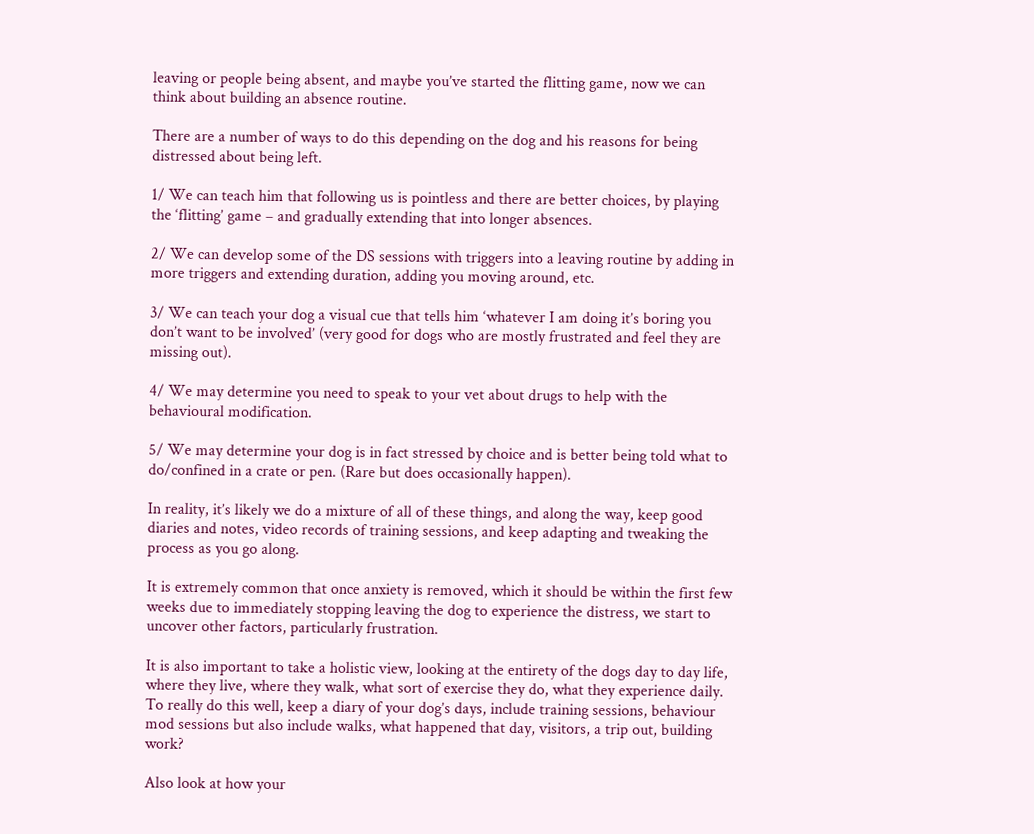leaving or people being absent, and maybe you’ve started the flitting game, now we can think about building an absence routine.

There are a number of ways to do this depending on the dog and his reasons for being distressed about being left.

1/ We can teach him that following us is pointless and there are better choices, by playing the ‘flitting’ game – and gradually extending that into longer absences.

2/ We can develop some of the DS sessions with triggers into a leaving routine by adding in more triggers and extending duration, adding you moving around, etc.

3/ We can teach your dog a visual cue that tells him ‘whatever I am doing it’s boring you don’t want to be involved’ (very good for dogs who are mostly frustrated and feel they are missing out).

4/ We may determine you need to speak to your vet about drugs to help with the behavioural modification.

5/ We may determine your dog is in fact stressed by choice and is better being told what to do/confined in a crate or pen. (Rare but does occasionally happen).

In reality, it’s likely we do a mixture of all of these things, and along the way, keep good diaries and notes, video records of training sessions, and keep adapting and tweaking the process as you go along.

It is extremely common that once anxiety is removed, which it should be within the first few weeks due to immediately stopping leaving the dog to experience the distress, we start to uncover other factors, particularly frustration.

It is also important to take a holistic view, looking at the entirety of the dogs day to day life, where they live, where they walk, what sort of exercise they do, what they experience daily. To really do this well, keep a diary of your dog’s days, include training sessions, behaviour mod sessions but also include walks, what happened that day, visitors, a trip out, building work?

Also look at how your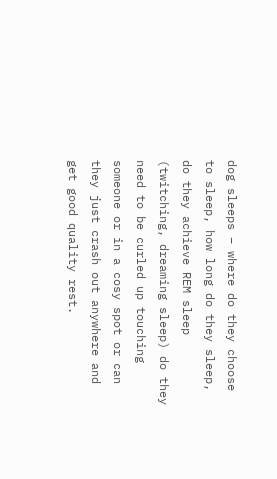dog sleeps – where do they choose to sleep, how long do they sleep, do they achieve REM sleep (twitching, dreaming sleep) do they need to be curled up touching someone or in a cosy spot or can they just crash out anywhere and get good quality rest.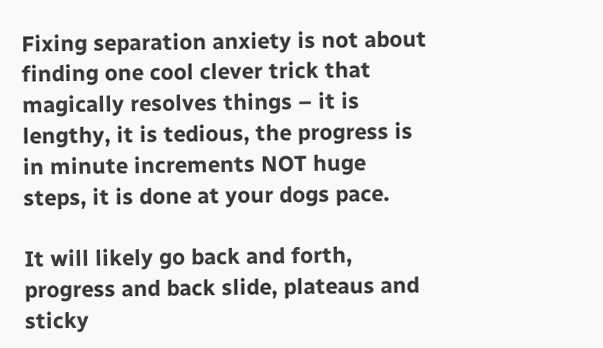Fixing separation anxiety is not about finding one cool clever trick that magically resolves things – it is lengthy, it is tedious, the progress is in minute increments NOT huge steps, it is done at your dogs pace.

It will likely go back and forth, progress and back slide, plateaus and sticky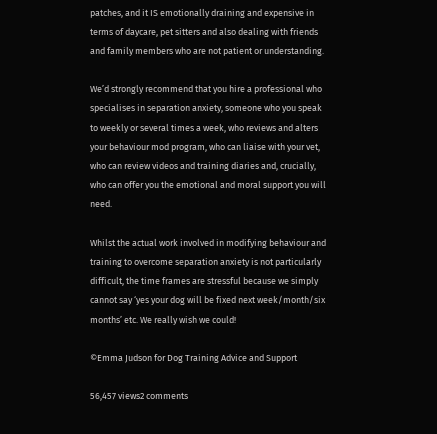patches, and it IS emotionally draining and expensive in terms of daycare, pet sitters and also dealing with friends and family members who are not patient or understanding.

We’d strongly recommend that you hire a professional who specialises in separation anxiety, someone who you speak to weekly or several times a week, who reviews and alters your behaviour mod program, who can liaise with your vet, who can review videos and training diaries and, crucially, who can offer you the emotional and moral support you will need.

Whilst the actual work involved in modifying behaviour and training to overcome separation anxiety is not particularly difficult, the time frames are stressful because we simply cannot say ‘yes your dog will be fixed next week/month/six months’ etc. We really wish we could!

©Emma Judson for Dog Training Advice and Support

56,457 views2 comments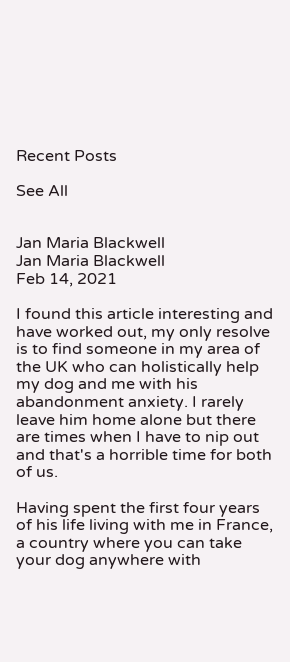Recent Posts

See All


Jan Maria Blackwell
Jan Maria Blackwell
Feb 14, 2021

I found this article interesting and have worked out, my only resolve is to find someone in my area of the UK who can holistically help my dog and me with his abandonment anxiety. I rarely leave him home alone but there are times when I have to nip out and that's a horrible time for both of us.

Having spent the first four years of his life living with me in France, a country where you can take your dog anywhere with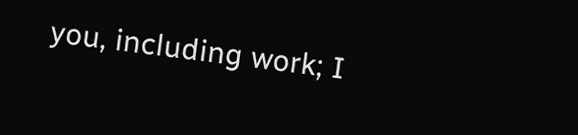you, including work; I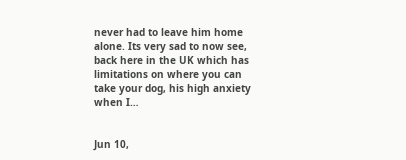never had to leave him home alone. Its very sad to now see, back here in the UK which has limitations on where you can take your dog, his high anxiety when I…


Jun 10,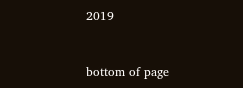2019


bottom of page